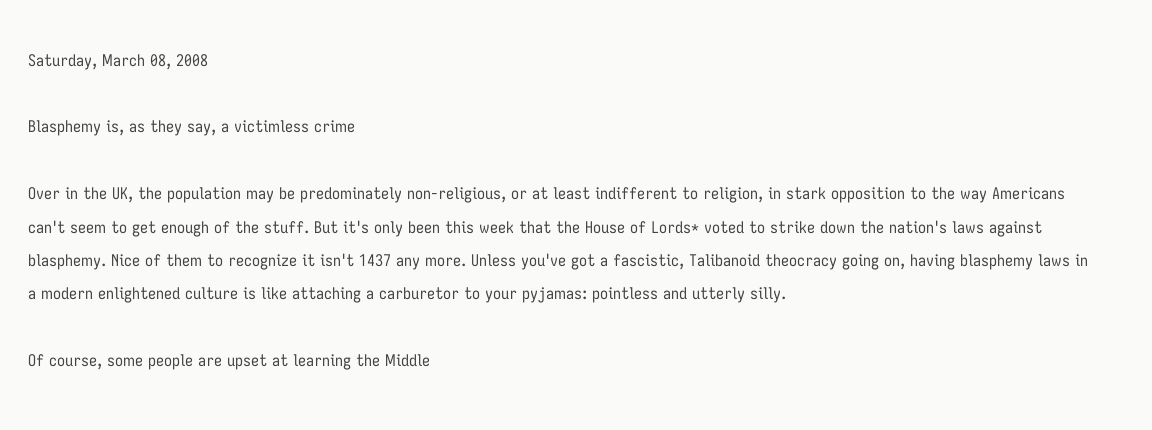Saturday, March 08, 2008

Blasphemy is, as they say, a victimless crime

Over in the UK, the population may be predominately non-religious, or at least indifferent to religion, in stark opposition to the way Americans can't seem to get enough of the stuff. But it's only been this week that the House of Lords* voted to strike down the nation's laws against blasphemy. Nice of them to recognize it isn't 1437 any more. Unless you've got a fascistic, Talibanoid theocracy going on, having blasphemy laws in a modern enlightened culture is like attaching a carburetor to your pyjamas: pointless and utterly silly.

Of course, some people are upset at learning the Middle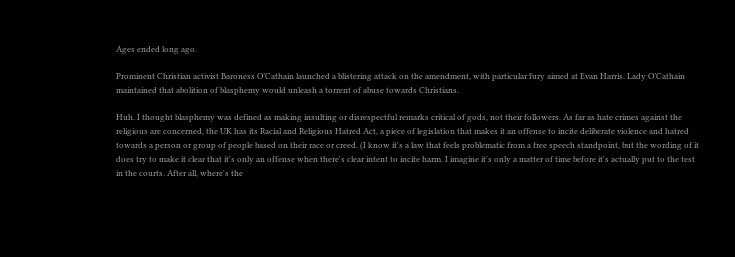Ages ended long ago.

Prominent Christian activist Baroness O’Cathain launched a blistering attack on the amendment, with particular fury aimed at Evan Harris. Lady O’Cathain maintained that abolition of blasphemy would unleash a torrent of abuse towards Christians.

Huh. I thought blasphemy was defined as making insulting or disrespectful remarks critical of gods, not their followers. As far as hate crimes against the religious are concerned, the UK has its Racial and Religious Hatred Act, a piece of legislation that makes it an offense to incite deliberate violence and hatred towards a person or group of people based on their race or creed. (I know it's a law that feels problematic from a free speech standpoint, but the wording of it does try to make it clear that it's only an offense when there's clear intent to incite harm. I imagine it's only a matter of time before it's actually put to the test in the courts. After all, where's the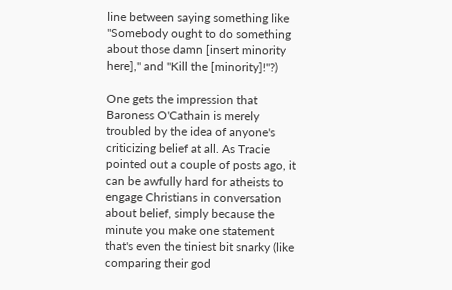line between saying something like "Somebody ought to do something about those damn [insert minority here]," and "Kill the [minority]!"?)

One gets the impression that Baroness O'Cathain is merely troubled by the idea of anyone's criticizing belief at all. As Tracie pointed out a couple of posts ago, it can be awfully hard for atheists to engage Christians in conversation about belief, simply because the minute you make one statement that's even the tiniest bit snarky (like comparing their god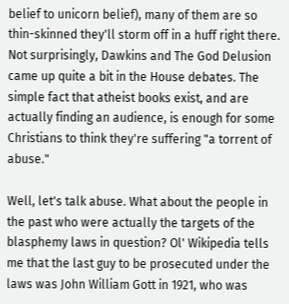belief to unicorn belief), many of them are so thin-skinned they'll storm off in a huff right there. Not surprisingly, Dawkins and The God Delusion came up quite a bit in the House debates. The simple fact that atheist books exist, and are actually finding an audience, is enough for some Christians to think they're suffering "a torrent of abuse."

Well, let's talk abuse. What about the people in the past who were actually the targets of the blasphemy laws in question? Ol' Wikipedia tells me that the last guy to be prosecuted under the laws was John William Gott in 1921, who was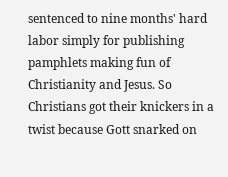sentenced to nine months' hard labor simply for publishing pamphlets making fun of Christianity and Jesus. So Christians got their knickers in a twist because Gott snarked on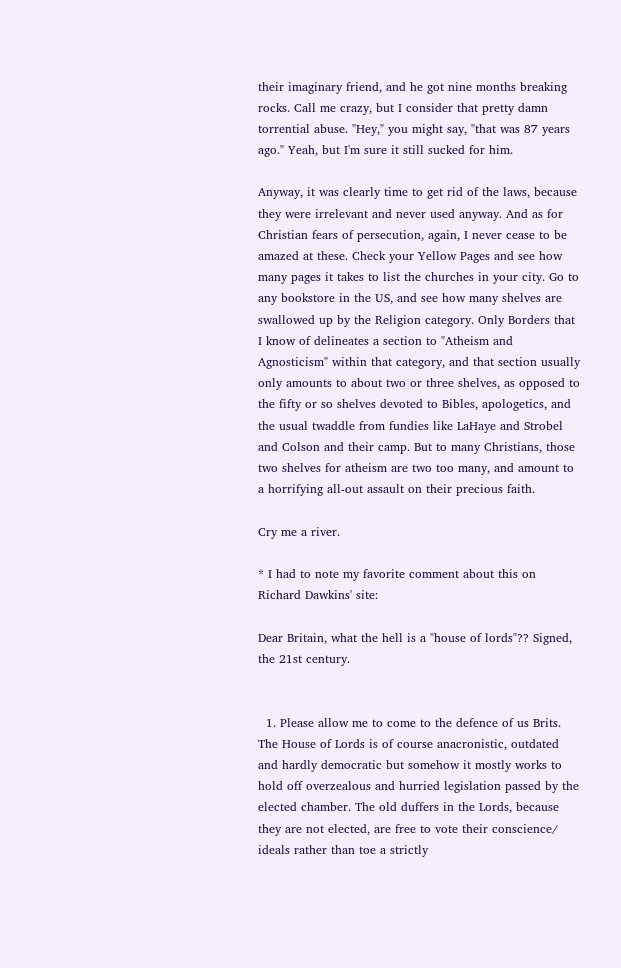their imaginary friend, and he got nine months breaking rocks. Call me crazy, but I consider that pretty damn torrential abuse. "Hey," you might say, "that was 87 years ago." Yeah, but I'm sure it still sucked for him.

Anyway, it was clearly time to get rid of the laws, because they were irrelevant and never used anyway. And as for Christian fears of persecution, again, I never cease to be amazed at these. Check your Yellow Pages and see how many pages it takes to list the churches in your city. Go to any bookstore in the US, and see how many shelves are swallowed up by the Religion category. Only Borders that I know of delineates a section to "Atheism and Agnosticism" within that category, and that section usually only amounts to about two or three shelves, as opposed to the fifty or so shelves devoted to Bibles, apologetics, and the usual twaddle from fundies like LaHaye and Strobel and Colson and their camp. But to many Christians, those two shelves for atheism are two too many, and amount to a horrifying all-out assault on their precious faith.

Cry me a river.

* I had to note my favorite comment about this on Richard Dawkins' site:

Dear Britain, what the hell is a "house of lords"?? Signed, the 21st century.


  1. Please allow me to come to the defence of us Brits. The House of Lords is of course anacronistic, outdated and hardly democratic but somehow it mostly works to hold off overzealous and hurried legislation passed by the elected chamber. The old duffers in the Lords, because they are not elected, are free to vote their conscience/ ideals rather than toe a strictly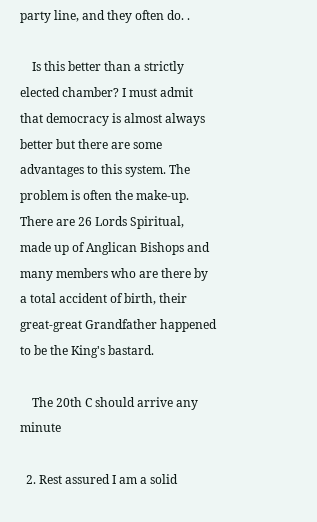party line, and they often do. .

    Is this better than a strictly elected chamber? I must admit that democracy is almost always better but there are some advantages to this system. The problem is often the make-up. There are 26 Lords Spiritual, made up of Anglican Bishops and many members who are there by a total accident of birth, their great-great Grandfather happened to be the King's bastard.

    The 20th C should arrive any minute

  2. Rest assured I am a solid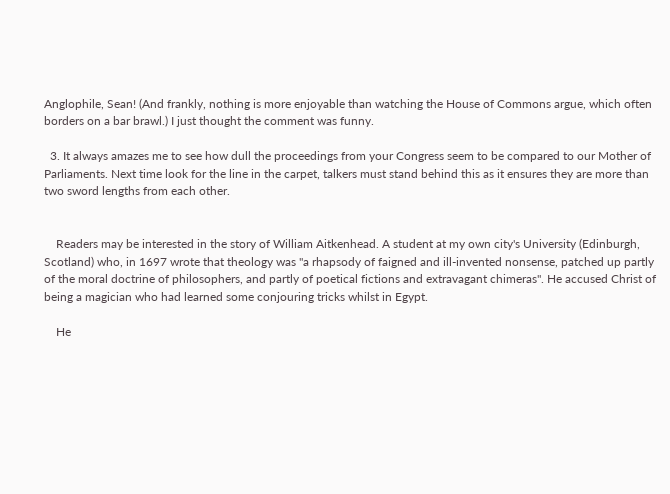Anglophile, Sean! (And frankly, nothing is more enjoyable than watching the House of Commons argue, which often borders on a bar brawl.) I just thought the comment was funny.

  3. It always amazes me to see how dull the proceedings from your Congress seem to be compared to our Mother of Parliaments. Next time look for the line in the carpet, talkers must stand behind this as it ensures they are more than two sword lengths from each other.


    Readers may be interested in the story of William Aitkenhead. A student at my own city's University (Edinburgh, Scotland) who, in 1697 wrote that theology was "a rhapsody of faigned and ill-invented nonsense, patched up partly of the moral doctrine of philosophers, and partly of poetical fictions and extravagant chimeras". He accused Christ of being a magician who had learned some conjouring tricks whilst in Egypt.

    He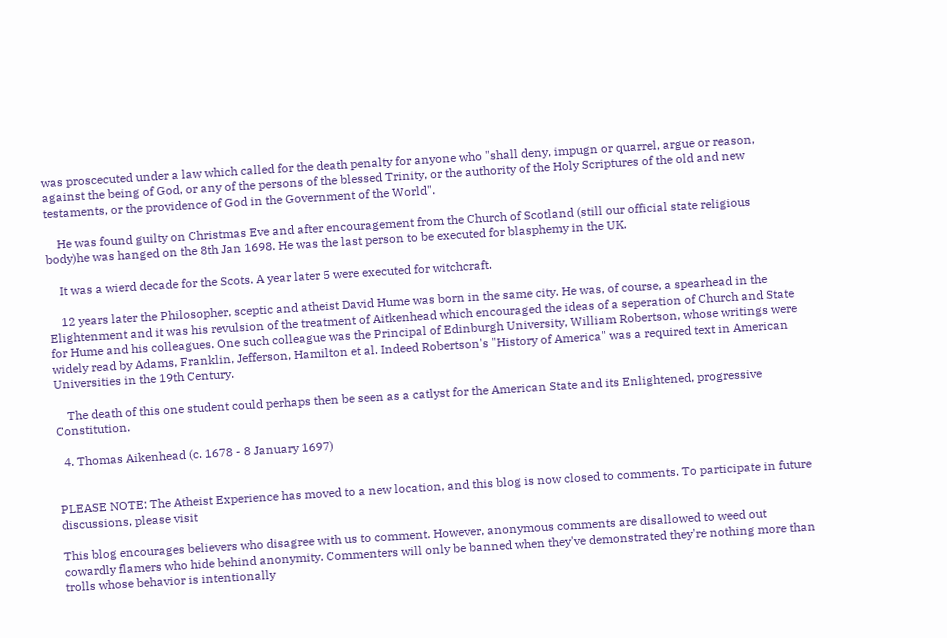was proscecuted under a law which called for the death penalty for anyone who "shall deny, impugn or quarrel, argue or reason, against the being of God, or any of the persons of the blessed Trinity, or the authority of the Holy Scriptures of the old and new testaments, or the providence of God in the Government of the World".

    He was found guilty on Christmas Eve and after encouragement from the Church of Scotland (still our official state religious body)he was hanged on the 8th Jan 1698. He was the last person to be executed for blasphemy in the UK.

    It was a wierd decade for the Scots. A year later 5 were executed for witchcraft.

    12 years later the Philosopher, sceptic and atheist David Hume was born in the same city. He was, of course, a spearhead in the Elightenment and it was his revulsion of the treatment of Aitkenhead which encouraged the ideas of a seperation of Church and State for Hume and his colleagues. One such colleague was the Principal of Edinburgh University, William Robertson, whose writings were widely read by Adams, Franklin, Jefferson, Hamilton et al. Indeed Robertson's "History of America" was a required text in American Universities in the 19th Century.

    The death of this one student could perhaps then be seen as a catlyst for the American State and its Enlightened, progressive Constitution.

  4. Thomas Aikenhead (c. 1678 - 8 January 1697)


PLEASE NOTE: The Atheist Experience has moved to a new location, and this blog is now closed to comments. To participate in future discussions, please visit

This blog encourages believers who disagree with us to comment. However, anonymous comments are disallowed to weed out cowardly flamers who hide behind anonymity. Commenters will only be banned when they've demonstrated they're nothing more than trolls whose behavior is intentionally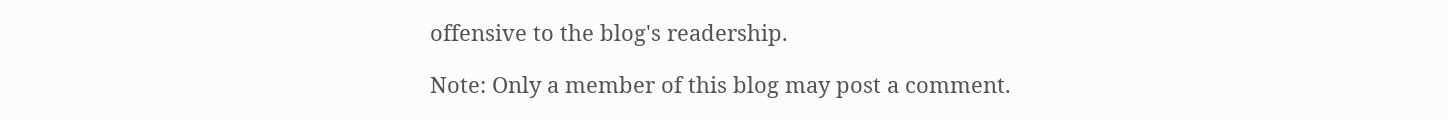offensive to the blog's readership.

Note: Only a member of this blog may post a comment.